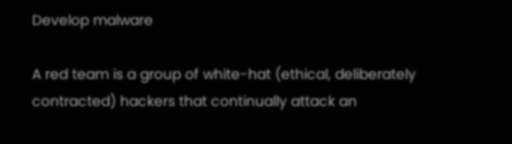Develop malware

A red team is a group of white-hat (ethical, deliberately contracted) hackers that continually attack an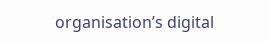organisation’s digital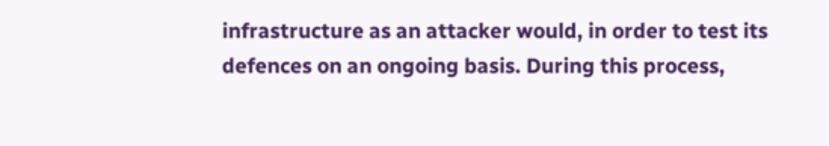infrastructure as an attacker would, in order to test its defences on an ongoing basis. During this process,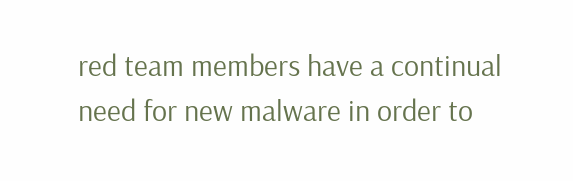red team members have a continual need for new malware in order to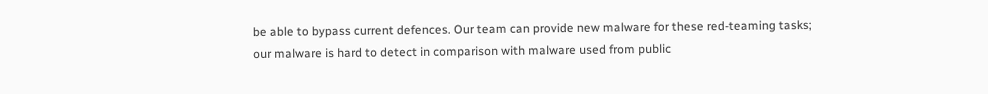be able to bypass current defences. Our team can provide new malware for these red-teaming tasks; our malware is hard to detect in comparison with malware used from public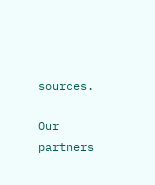sources.

Our partners